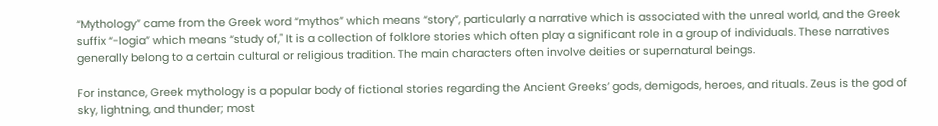“Mythology” came from the Greek word “mythos” which means “story”, particularly a narrative which is associated with the unreal world, and the Greek suffix “-logia” which means “study of," It is a collection of folklore stories which often play a significant role in a group of individuals. These narratives generally belong to a certain cultural or religious tradition. The main characters often involve deities or supernatural beings.

For instance, Greek mythology is a popular body of fictional stories regarding the Ancient Greeks’ gods, demigods, heroes, and rituals. Zeus is the god of sky, lightning, and thunder; most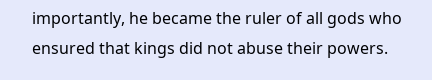importantly, he became the ruler of all gods who ensured that kings did not abuse their powers.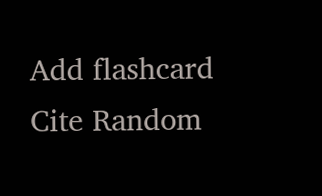Add flashcard Cite Random